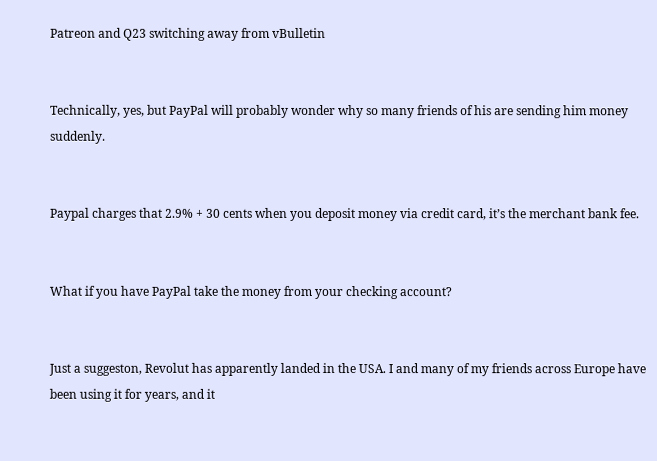Patreon and Q23 switching away from vBulletin


Technically, yes, but PayPal will probably wonder why so many friends of his are sending him money suddenly.


Paypal charges that 2.9% + 30 cents when you deposit money via credit card, it’s the merchant bank fee.


What if you have PayPal take the money from your checking account?


Just a suggeston, Revolut has apparently landed in the USA. I and many of my friends across Europe have been using it for years, and it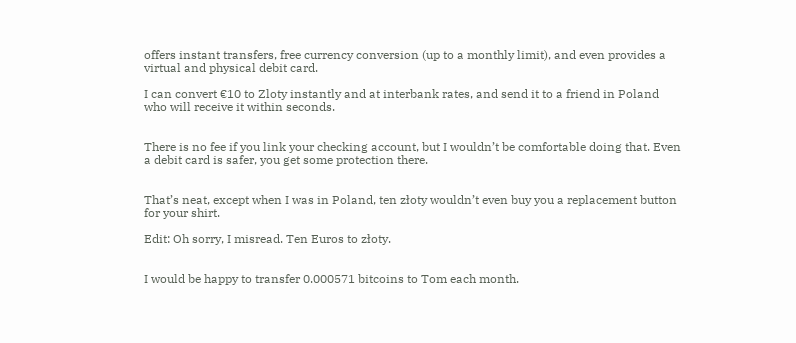offers instant transfers, free currency conversion (up to a monthly limit), and even provides a virtual and physical debit card.

I can convert €10 to Zloty instantly and at interbank rates, and send it to a friend in Poland who will receive it within seconds.


There is no fee if you link your checking account, but I wouldn’t be comfortable doing that. Even a debit card is safer, you get some protection there.


That’s neat, except when I was in Poland, ten złoty wouldn’t even buy you a replacement button for your shirt.

Edit: Oh sorry, I misread. Ten Euros to złoty.


I would be happy to transfer 0.000571 bitcoins to Tom each month.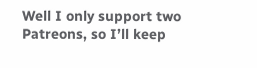Well I only support two Patreons, so I’ll keep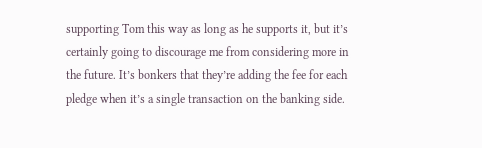supporting Tom this way as long as he supports it, but it’s certainly going to discourage me from considering more in the future. It’s bonkers that they’re adding the fee for each pledge when it’s a single transaction on the banking side.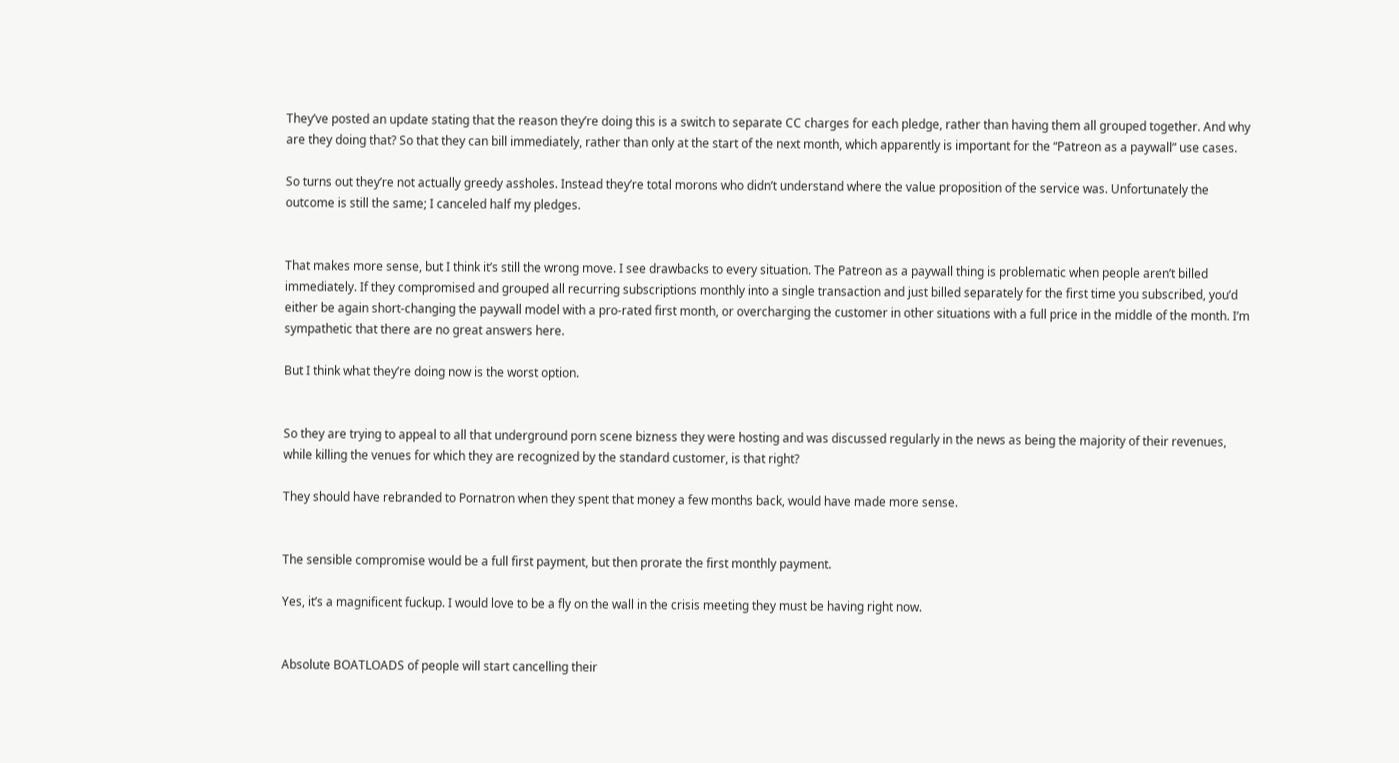They’ve posted an update stating that the reason they’re doing this is a switch to separate CC charges for each pledge, rather than having them all grouped together. And why are they doing that? So that they can bill immediately, rather than only at the start of the next month, which apparently is important for the “Patreon as a paywall” use cases.

So turns out they’re not actually greedy assholes. Instead they’re total morons who didn’t understand where the value proposition of the service was. Unfortunately the outcome is still the same; I canceled half my pledges.


That makes more sense, but I think it’s still the wrong move. I see drawbacks to every situation. The Patreon as a paywall thing is problematic when people aren’t billed immediately. If they compromised and grouped all recurring subscriptions monthly into a single transaction and just billed separately for the first time you subscribed, you’d either be again short-changing the paywall model with a pro-rated first month, or overcharging the customer in other situations with a full price in the middle of the month. I’m sympathetic that there are no great answers here.

But I think what they’re doing now is the worst option.


So they are trying to appeal to all that underground porn scene bizness they were hosting and was discussed regularly in the news as being the majority of their revenues, while killing the venues for which they are recognized by the standard customer, is that right?

They should have rebranded to Pornatron when they spent that money a few months back, would have made more sense.


The sensible compromise would be a full first payment, but then prorate the first monthly payment.

Yes, it’s a magnificent fuckup. I would love to be a fly on the wall in the crisis meeting they must be having right now.


Absolute BOATLOADS of people will start cancelling their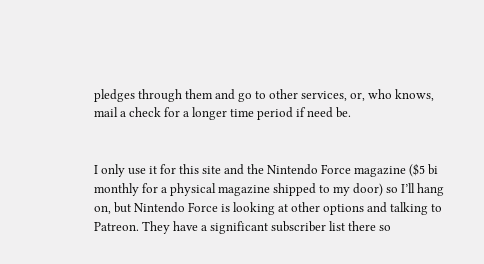pledges through them and go to other services, or, who knows, mail a check for a longer time period if need be.


I only use it for this site and the Nintendo Force magazine ($5 bi monthly for a physical magazine shipped to my door) so I’ll hang on, but Nintendo Force is looking at other options and talking to Patreon. They have a significant subscriber list there so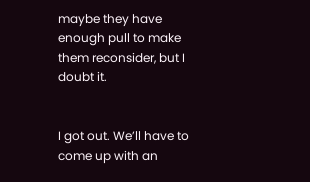maybe they have enough pull to make them reconsider, but I doubt it.


I got out. We’ll have to come up with an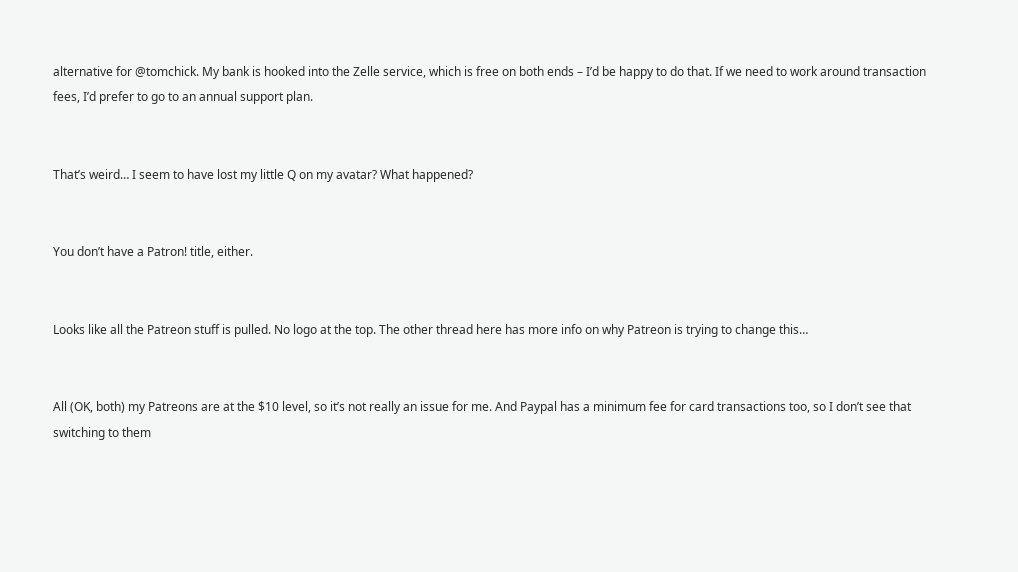alternative for @tomchick. My bank is hooked into the Zelle service, which is free on both ends – I’d be happy to do that. If we need to work around transaction fees, I’d prefer to go to an annual support plan.


That’s weird… I seem to have lost my little Q on my avatar? What happened?


You don’t have a Patron! title, either.


Looks like all the Patreon stuff is pulled. No logo at the top. The other thread here has more info on why Patreon is trying to change this…


All (OK, both) my Patreons are at the $10 level, so it’s not really an issue for me. And Paypal has a minimum fee for card transactions too, so I don’t see that switching to them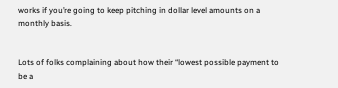works if you’re going to keep pitching in dollar level amounts on a monthly basis.


Lots of folks complaining about how their “lowest possible payment to be a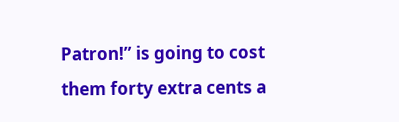Patron!” is going to cost them forty extra cents a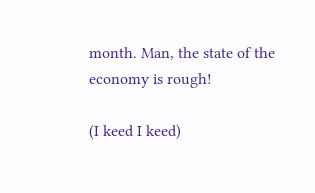month. Man, the state of the economy is rough!

(I keed I keed)